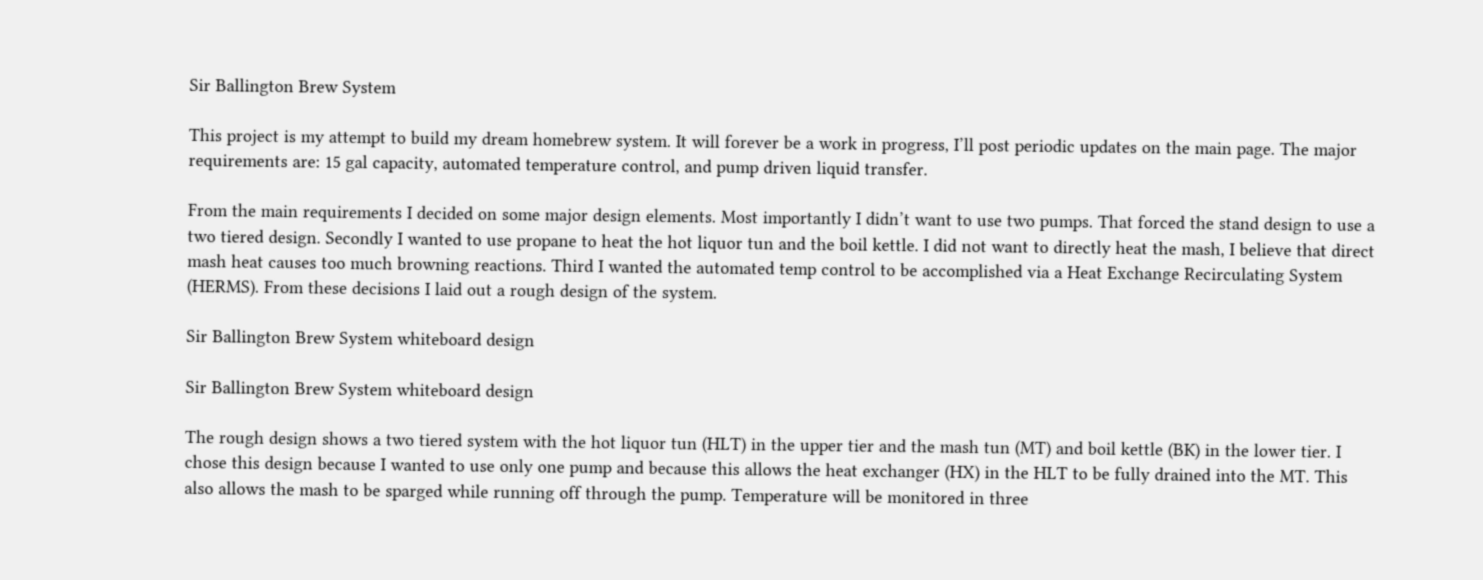Sir Ballington Brew System

This project is my attempt to build my dream homebrew system. It will forever be a work in progress, I’ll post periodic updates on the main page. The major requirements are: 15 gal capacity, automated temperature control, and pump driven liquid transfer.

From the main requirements I decided on some major design elements. Most importantly I didn’t want to use two pumps. That forced the stand design to use a two tiered design. Secondly I wanted to use propane to heat the hot liquor tun and the boil kettle. I did not want to directly heat the mash, I believe that direct mash heat causes too much browning reactions. Third I wanted the automated temp control to be accomplished via a Heat Exchange Recirculating System (HERMS). From these decisions I laid out a rough design of the system.

Sir Ballington Brew System whiteboard design

Sir Ballington Brew System whiteboard design

The rough design shows a two tiered system with the hot liquor tun (HLT) in the upper tier and the mash tun (MT) and boil kettle (BK) in the lower tier. I chose this design because I wanted to use only one pump and because this allows the heat exchanger (HX) in the HLT to be fully drained into the MT. This also allows the mash to be sparged while running off through the pump. Temperature will be monitored in three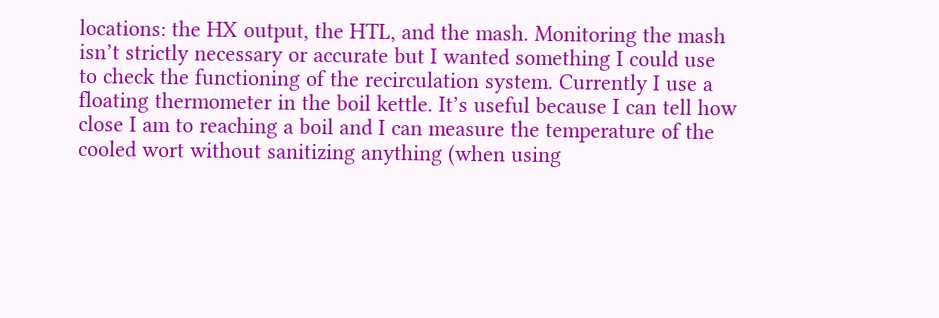locations: the HX output, the HTL, and the mash. Monitoring the mash isn’t strictly necessary or accurate but I wanted something I could use to check the functioning of the recirculation system. Currently I use a floating thermometer in the boil kettle. It’s useful because I can tell how close I am to reaching a boil and I can measure the temperature of the cooled wort without sanitizing anything (when using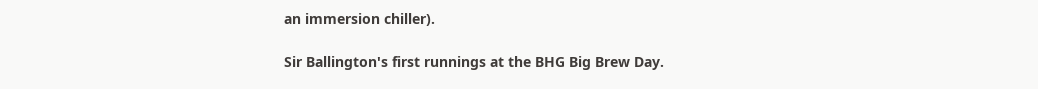an immersion chiller).

Sir Ballington's first runnings at the BHG Big Brew Day.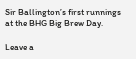Sir Ballington’s first runnings at the BHG Big Brew Day.

Leave a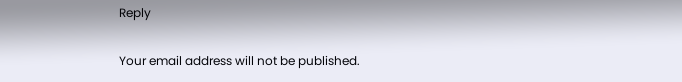Reply

Your email address will not be published.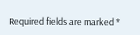Required fields are marked *